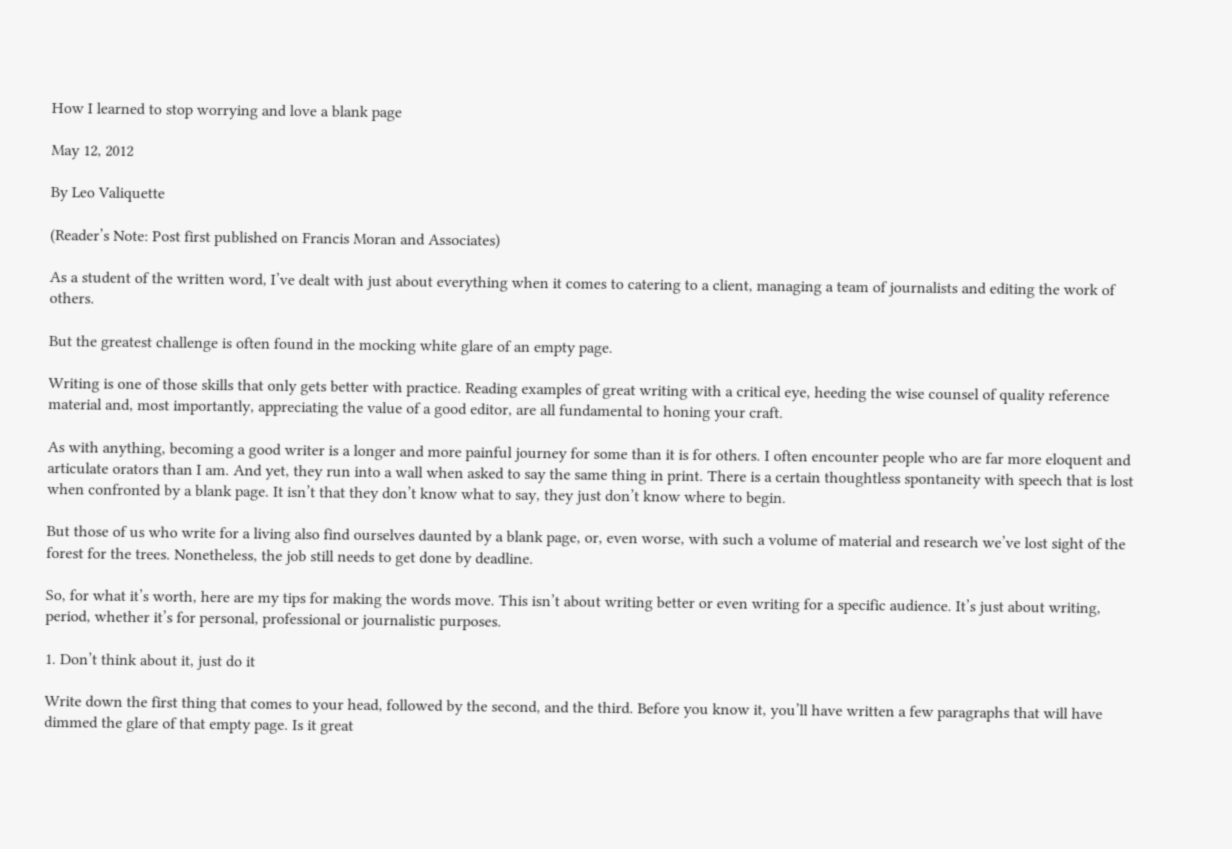How I learned to stop worrying and love a blank page

May 12, 2012

By Leo Valiquette

(Reader’s Note: Post first published on Francis Moran and Associates)

As a student of the written word, I’ve dealt with just about everything when it comes to catering to a client, managing a team of journalists and editing the work of others.

But the greatest challenge is often found in the mocking white glare of an empty page.

Writing is one of those skills that only gets better with practice. Reading examples of great writing with a critical eye, heeding the wise counsel of quality reference material and, most importantly, appreciating the value of a good editor, are all fundamental to honing your craft.

As with anything, becoming a good writer is a longer and more painful journey for some than it is for others. I often encounter people who are far more eloquent and articulate orators than I am. And yet, they run into a wall when asked to say the same thing in print. There is a certain thoughtless spontaneity with speech that is lost when confronted by a blank page. It isn’t that they don’t know what to say, they just don’t know where to begin.

But those of us who write for a living also find ourselves daunted by a blank page, or, even worse, with such a volume of material and research we’ve lost sight of the forest for the trees. Nonetheless, the job still needs to get done by deadline.

So, for what it’s worth, here are my tips for making the words move. This isn’t about writing better or even writing for a specific audience. It’s just about writing, period, whether it’s for personal, professional or journalistic purposes.

1. Don’t think about it, just do it

Write down the first thing that comes to your head, followed by the second, and the third. Before you know it, you’ll have written a few paragraphs that will have dimmed the glare of that empty page. Is it great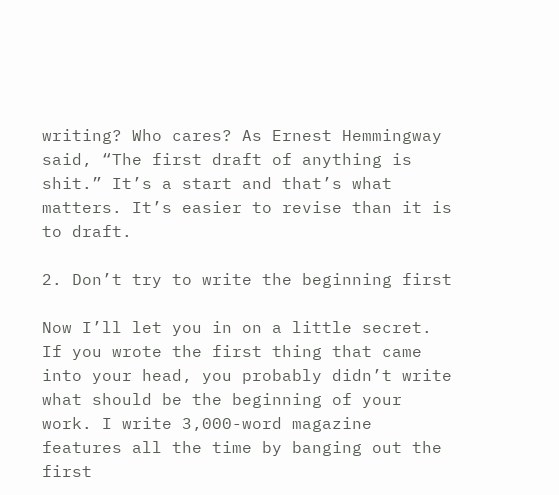writing? Who cares? As Ernest Hemmingway said, “The first draft of anything is shit.” It’s a start and that’s what matters. It’s easier to revise than it is to draft.

2. Don’t try to write the beginning first

Now I’ll let you in on a little secret. If you wrote the first thing that came into your head, you probably didn’t write what should be the beginning of your work. I write 3,000-word magazine features all the time by banging out the first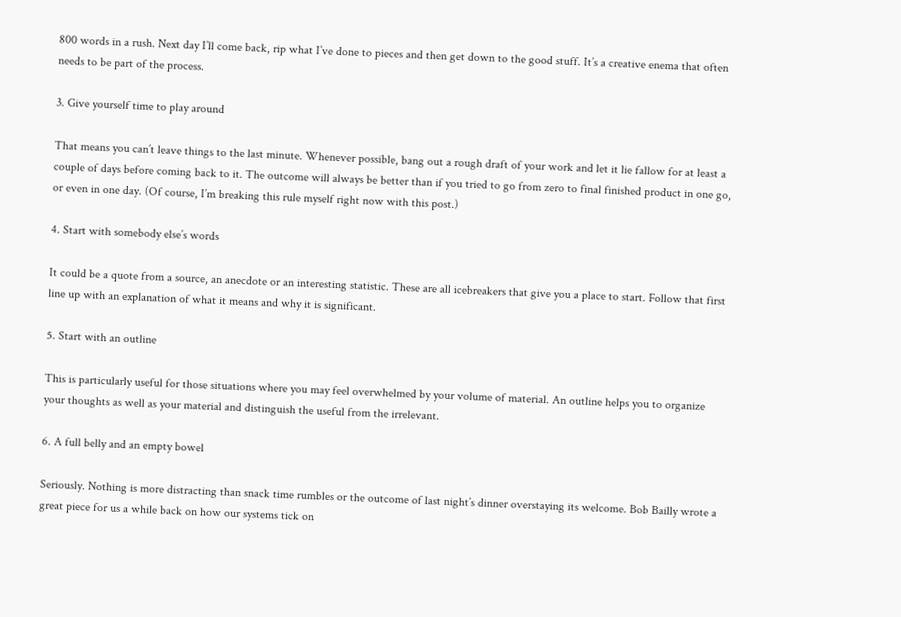800 words in a rush. Next day I’ll come back, rip what I’ve done to pieces and then get down to the good stuff. It’s a creative enema that often needs to be part of the process.

3. Give yourself time to play around

That means you can’t leave things to the last minute. Whenever possible, bang out a rough draft of your work and let it lie fallow for at least a couple of days before coming back to it. The outcome will always be better than if you tried to go from zero to final finished product in one go, or even in one day. (Of course, I’m breaking this rule myself right now with this post.)

4. Start with somebody else’s words

It could be a quote from a source, an anecdote or an interesting statistic. These are all icebreakers that give you a place to start. Follow that first line up with an explanation of what it means and why it is significant.

5. Start with an outline

This is particularly useful for those situations where you may feel overwhelmed by your volume of material. An outline helps you to organize your thoughts as well as your material and distinguish the useful from the irrelevant.

6. A full belly and an empty bowel

Seriously. Nothing is more distracting than snack time rumbles or the outcome of last night’s dinner overstaying its welcome. Bob Bailly wrote a great piece for us a while back on how our systems tick on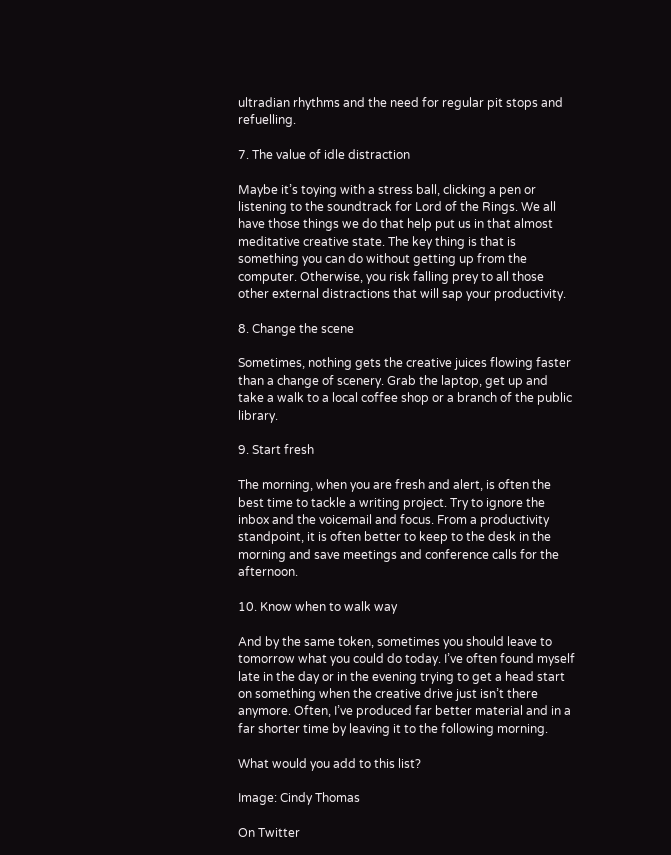ultradian rhythms and the need for regular pit stops and refuelling.

7. The value of idle distraction

Maybe it’s toying with a stress ball, clicking a pen or listening to the soundtrack for Lord of the Rings. We all have those things we do that help put us in that almost meditative creative state. The key thing is that is something you can do without getting up from the computer. Otherwise, you risk falling prey to all those other external distractions that will sap your productivity.

8. Change the scene

Sometimes, nothing gets the creative juices flowing faster than a change of scenery. Grab the laptop, get up and take a walk to a local coffee shop or a branch of the public library.

9. Start fresh

The morning, when you are fresh and alert, is often the best time to tackle a writing project. Try to ignore the inbox and the voicemail and focus. From a productivity standpoint, it is often better to keep to the desk in the morning and save meetings and conference calls for the afternoon.

10. Know when to walk way

And by the same token, sometimes you should leave to tomorrow what you could do today. I’ve often found myself late in the day or in the evening trying to get a head start on something when the creative drive just isn’t there anymore. Often, I’ve produced far better material and in a far shorter time by leaving it to the following morning.

What would you add to this list?

Image: Cindy Thomas

On Twitter